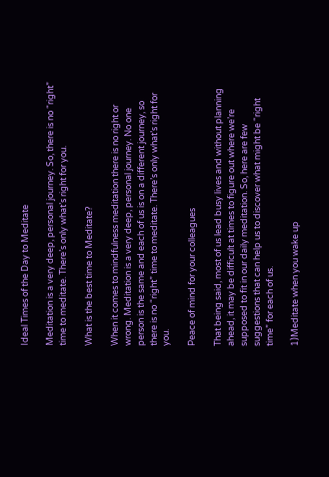Ideal Times of the Day to Meditate

Meditation is a very deep, personal journey. So, there is no “right” time to meditate. There’s only what’s right for you.

What is the best time to Meditate?

When it comes to mindfulness meditation there is no right or wrong. Meditation is a very deep, personal journey. No one person is the same and each of us is on a different journey, so there is no “right” time to meditate. There’s only what’s right for you.

Peace of mind for your colleagues

That being said, most of us lead busy lives and without planning ahead, it may be difficult at times to figure out where we’re supposed to fit in our daily meditation. So, here are few suggestions that can help us to discover what might be “right time” for each of us.

1)Meditate when you wake up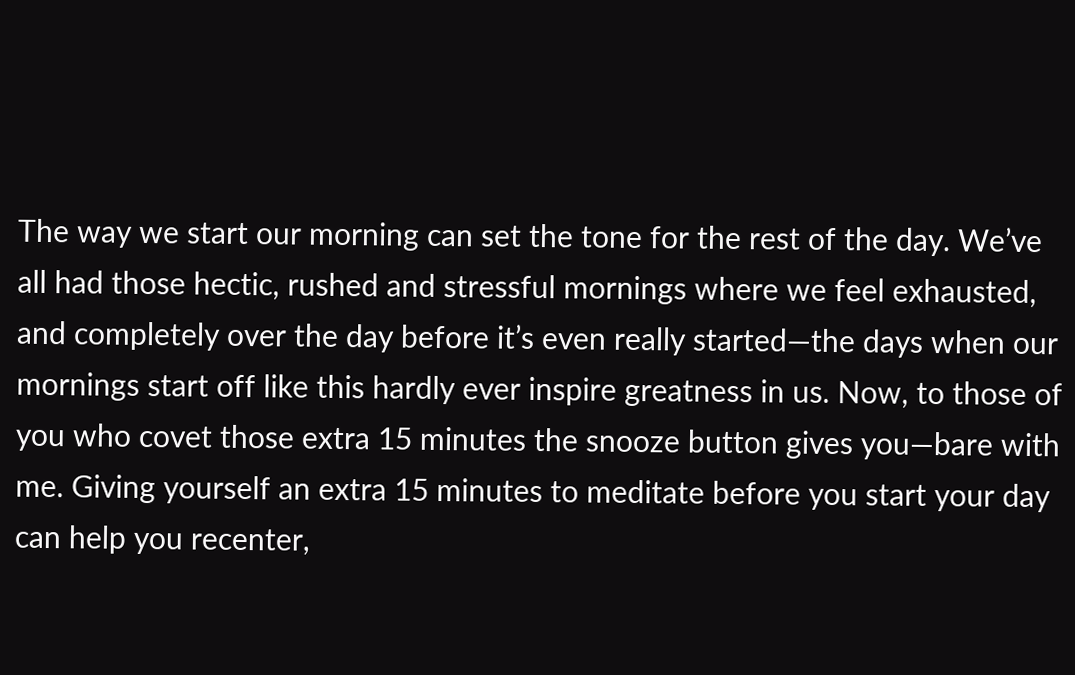The way we start our morning can set the tone for the rest of the day. We’ve all had those hectic, rushed and stressful mornings where we feel exhausted, and completely over the day before it’s even really started—the days when our mornings start off like this hardly ever inspire greatness in us. Now, to those of you who covet those extra 15 minutes the snooze button gives you—bare with me. Giving yourself an extra 15 minutes to meditate before you start your day can help you recenter,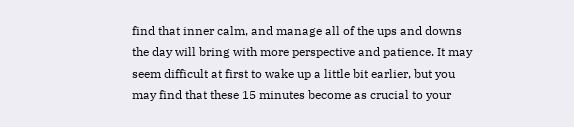find that inner calm, and manage all of the ups and downs the day will bring with more perspective and patience. It may seem difficult at first to wake up a little bit earlier, but you may find that these 15 minutes become as crucial to your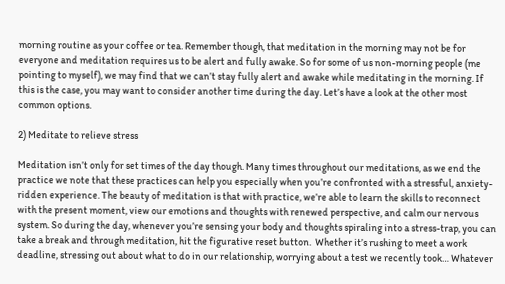morning routine as your coffee or tea. Remember though, that meditation in the morning may not be for everyone and meditation requires us to be alert and fully awake. So for some of us non-morning people (me pointing to myself), we may find that we can’t stay fully alert and awake while meditating in the morning. If this is the case, you may want to consider another time during the day. Let’s have a look at the other most common options.

2) Meditate to relieve stress

Meditation isn’t only for set times of the day though. Many times throughout our meditations, as we end the practice we note that these practices can help you especially when you’re confronted with a stressful, anxiety-ridden experience. The beauty of meditation is that with practice, we’re able to learn the skills to reconnect with the present moment, view our emotions and thoughts with renewed perspective, and calm our nervous system. So during the day, whenever you’re sensing your body and thoughts spiraling into a stress-trap, you can take a break and through meditation, hit the figurative reset button.  Whether it’s rushing to meet a work deadline, stressing out about what to do in our relationship, worrying about a test we recently took… Whatever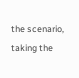the scenario, taking the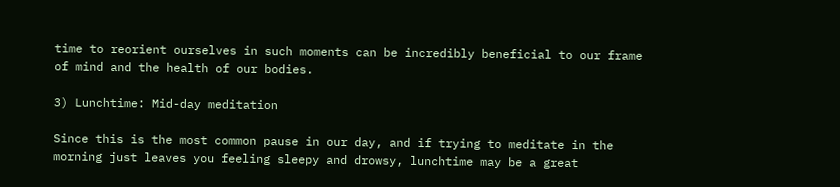time to reorient ourselves in such moments can be incredibly beneficial to our frame of mind and the health of our bodies.

3) Lunchtime: Mid-day meditation

Since this is the most common pause in our day, and if trying to meditate in the morning just leaves you feeling sleepy and drowsy, lunchtime may be a great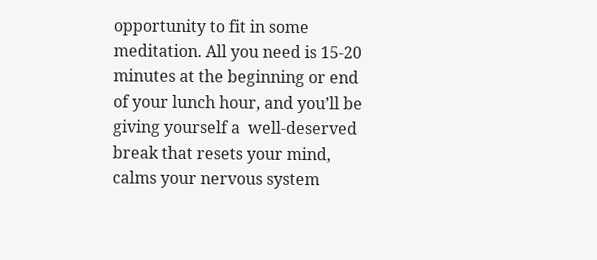opportunity to fit in some meditation. All you need is 15-20 minutes at the beginning or end of your lunch hour, and you’ll be giving yourself a  well-deserved break that resets your mind, calms your nervous system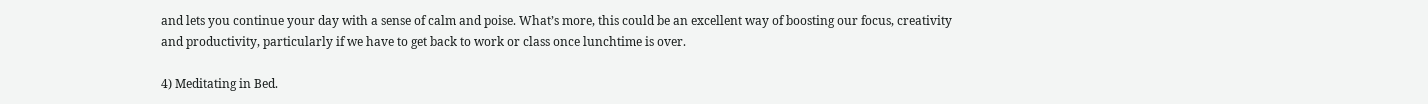and lets you continue your day with a sense of calm and poise. What’s more, this could be an excellent way of boosting our focus, creativity and productivity, particularly if we have to get back to work or class once lunchtime is over.

4) Meditating in Bed.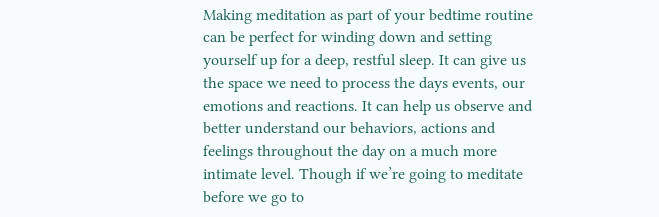Making meditation as part of your bedtime routine can be perfect for winding down and setting yourself up for a deep, restful sleep. It can give us the space we need to process the days events, our emotions and reactions. It can help us observe and better understand our behaviors, actions and feelings throughout the day on a much more intimate level. Though if we’re going to meditate before we go to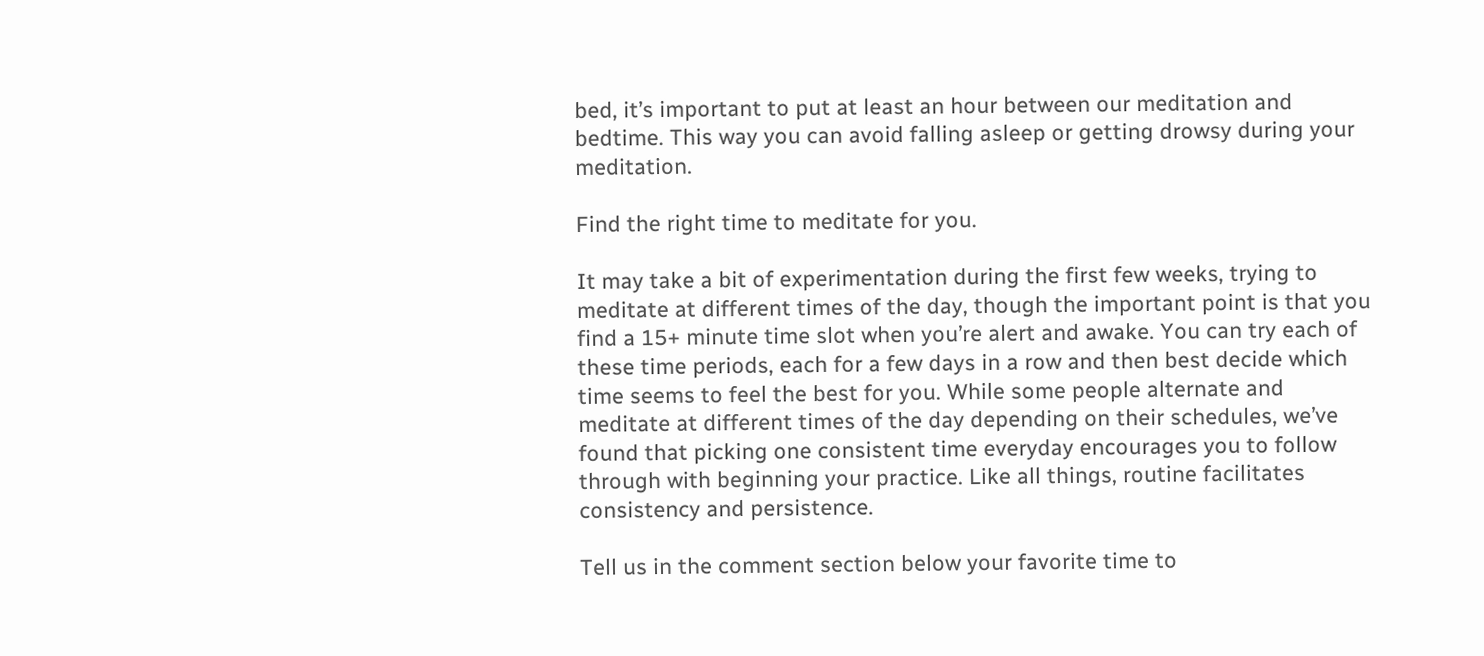bed, it’s important to put at least an hour between our meditation and bedtime. This way you can avoid falling asleep or getting drowsy during your meditation.

Find the right time to meditate for you.

It may take a bit of experimentation during the first few weeks, trying to meditate at different times of the day, though the important point is that you find a 15+ minute time slot when you’re alert and awake. You can try each of these time periods, each for a few days in a row and then best decide which time seems to feel the best for you. While some people alternate and meditate at different times of the day depending on their schedules, we’ve found that picking one consistent time everyday encourages you to follow through with beginning your practice. Like all things, routine facilitates consistency and persistence.

Tell us in the comment section below your favorite time to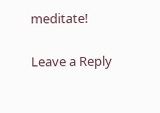meditate!

Leave a Reply